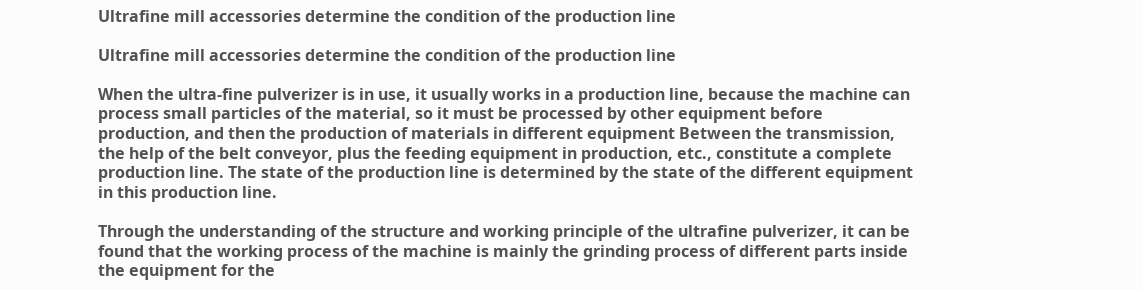Ultrafine mill accessories determine the condition of the production line

Ultrafine mill accessories determine the condition of the production line

When the ultra-fine pulverizer is in use, it usually works in a production line, because the machine can process small particles of the material, so it must be processed by other equipment before production, and then the production of materials in different equipment Between the transmission, the help of the belt conveyor, plus the feeding equipment in production, etc., constitute a complete production line. The state of the production line is determined by the state of the different equipment in this production line.

Through the understanding of the structure and working principle of the ultrafine pulverizer, it can be found that the working process of the machine is mainly the grinding process of different parts inside the equipment for the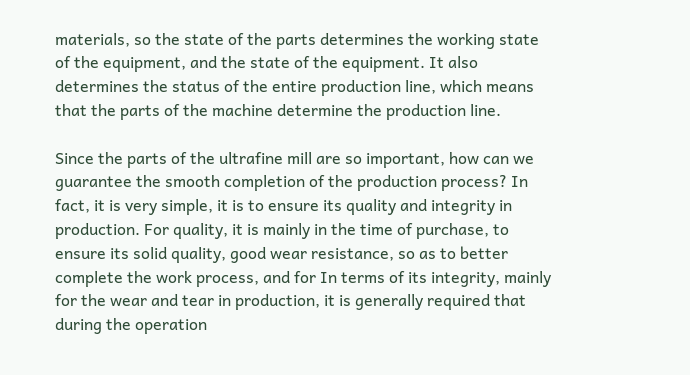materials, so the state of the parts determines the working state of the equipment, and the state of the equipment. It also determines the status of the entire production line, which means that the parts of the machine determine the production line.

Since the parts of the ultrafine mill are so important, how can we guarantee the smooth completion of the production process? In fact, it is very simple, it is to ensure its quality and integrity in production. For quality, it is mainly in the time of purchase, to ensure its solid quality, good wear resistance, so as to better complete the work process, and for In terms of its integrity, mainly for the wear and tear in production, it is generally required that during the operation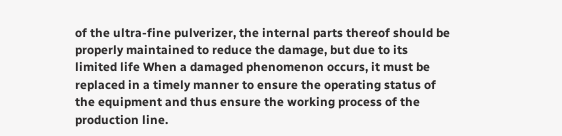of the ultra-fine pulverizer, the internal parts thereof should be properly maintained to reduce the damage, but due to its limited life When a damaged phenomenon occurs, it must be replaced in a timely manner to ensure the operating status of the equipment and thus ensure the working process of the production line.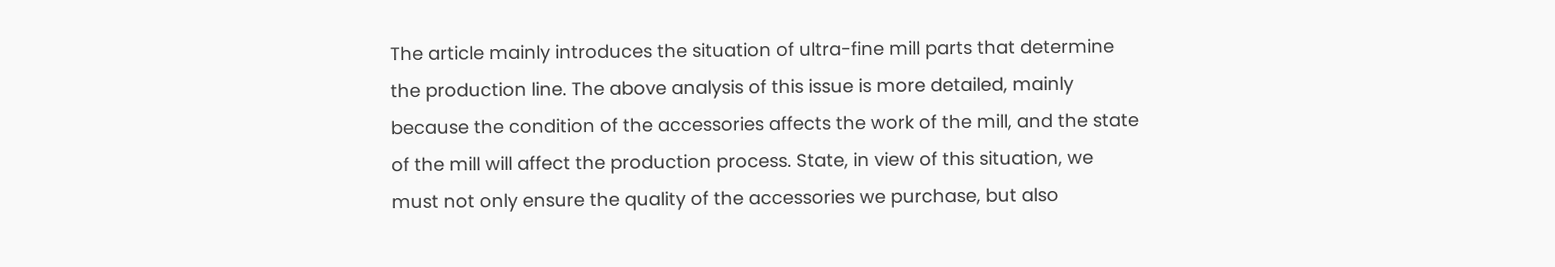The article mainly introduces the situation of ultra-fine mill parts that determine the production line. The above analysis of this issue is more detailed, mainly because the condition of the accessories affects the work of the mill, and the state of the mill will affect the production process. State, in view of this situation, we must not only ensure the quality of the accessories we purchase, but also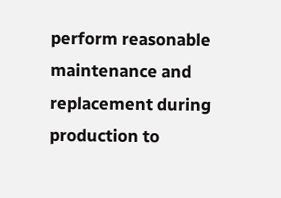perform reasonable maintenance and replacement during production to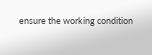ensure the working condition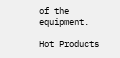of the equipment.

Hot Products